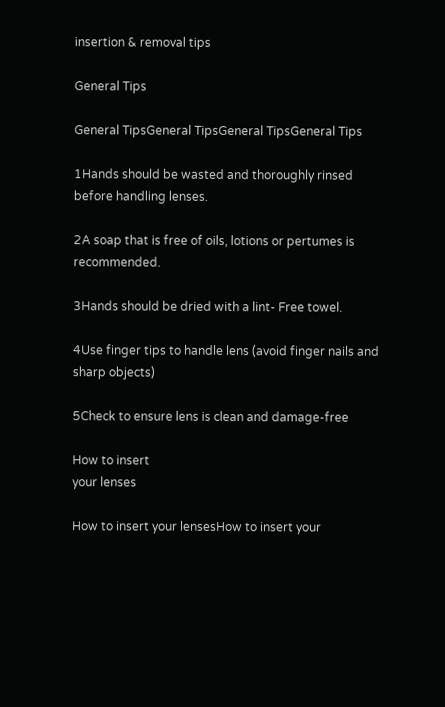insertion & removal tips

General Tips

General TipsGeneral TipsGeneral TipsGeneral Tips

1Hands should be wasted and thoroughly rinsed before handling lenses.

2A soap that is free of oils, lotions or pertumes is recommended.

3Hands should be dried with a lint- Free towel.

4Use finger tips to handle lens (avoid finger nails and sharp objects)

5Check to ensure lens is clean and damage-free

How to insert
your lenses

How to insert your lensesHow to insert your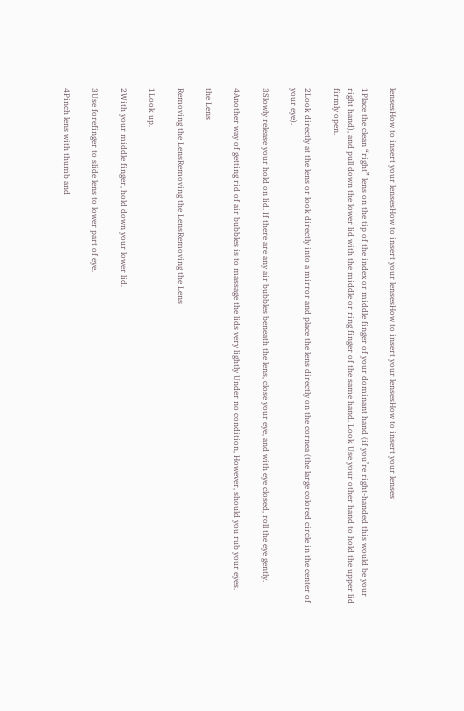lensesHow to insert your lensesHow to insert your lensesHow to insert your lensesHow to insert your lenses

1Place the clean “right” lens on the tip of the index or middle finger of your dominant hand (if you’re right-handed this would be your right hand), and pull down the lower lid with the middle or ring finger of the same hand. Look Use your other hand to hold the upper lid firmly open.

2Look directly at the lens or look directly into a mirror and place the lens directly on the cornea (the large colored circle in the center of your eye).

3Slowly release your hold on lid. If there are any air bubbles beneath the lens, close your eye, and with eye closed, roll the eye gently.

4Another way of getting rid of air bubbles is to massage the lids very lightly Under no condition, However, should you rub your eyes.

the Lens

Removing the LensRemoving the LensRemoving the Lens

1Look up.

2With your middle finger, hold down your lower lid.

3Use forefinger to slide lens to lower part of eye.

4Pinch lens with thumb and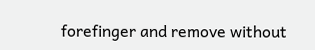forefinger and remove without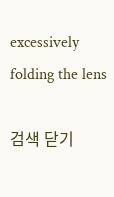excessively folding the lens

검색 닫기